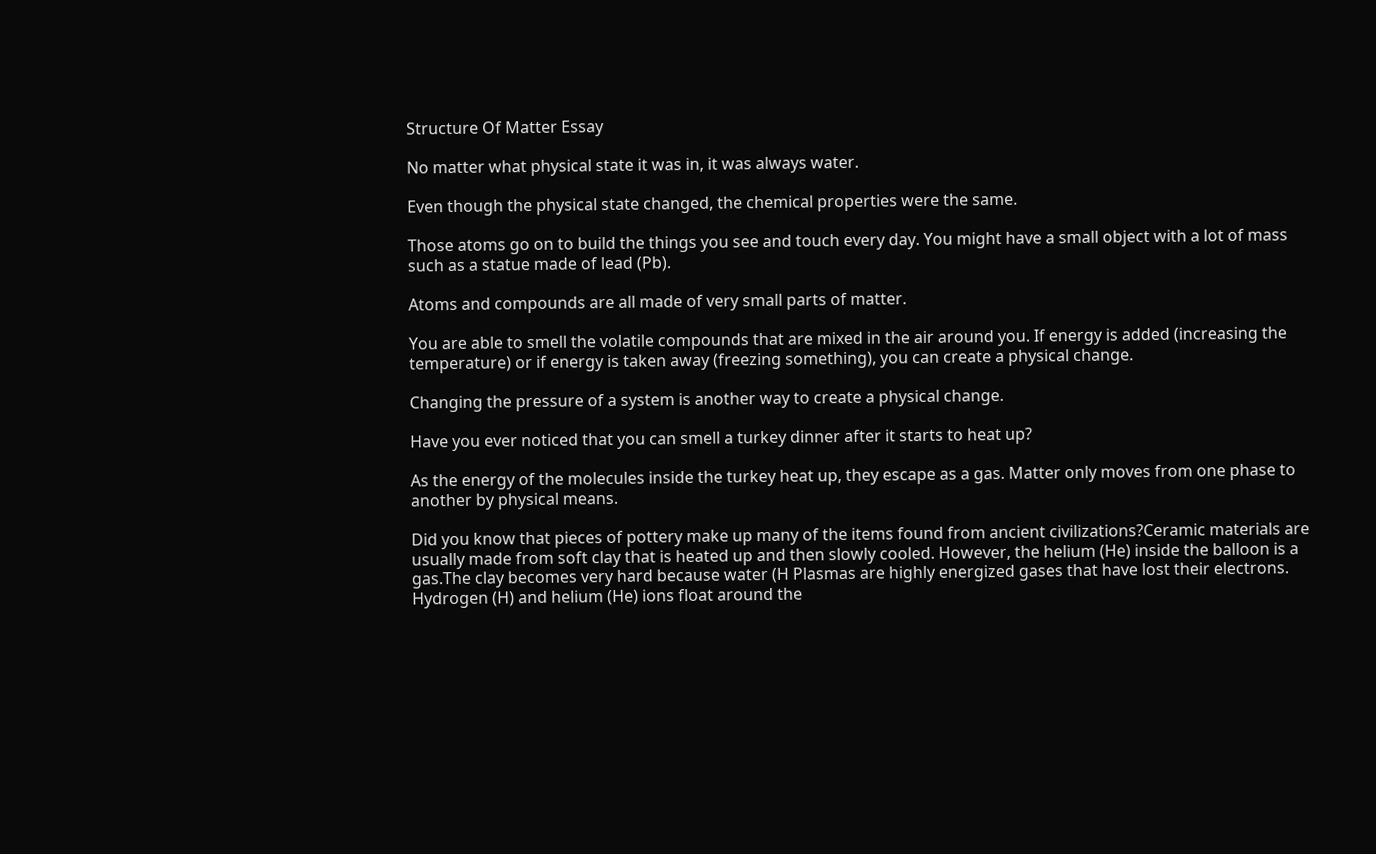Structure Of Matter Essay

No matter what physical state it was in, it was always water.

Even though the physical state changed, the chemical properties were the same.

Those atoms go on to build the things you see and touch every day. You might have a small object with a lot of mass such as a statue made of lead (Pb).

Atoms and compounds are all made of very small parts of matter.

You are able to smell the volatile compounds that are mixed in the air around you. If energy is added (increasing the temperature) or if energy is taken away (freezing something), you can create a physical change.

Changing the pressure of a system is another way to create a physical change.

Have you ever noticed that you can smell a turkey dinner after it starts to heat up?

As the energy of the molecules inside the turkey heat up, they escape as a gas. Matter only moves from one phase to another by physical means.

Did you know that pieces of pottery make up many of the items found from ancient civilizations?Ceramic materials are usually made from soft clay that is heated up and then slowly cooled. However, the helium (He) inside the balloon is a gas.The clay becomes very hard because water (H Plasmas are highly energized gases that have lost their electrons. Hydrogen (H) and helium (He) ions float around the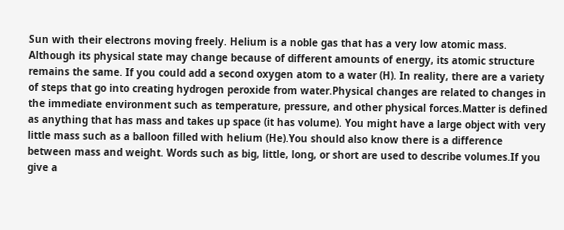Sun with their electrons moving freely. Helium is a noble gas that has a very low atomic mass. Although its physical state may change because of different amounts of energy, its atomic structure remains the same. If you could add a second oxygen atom to a water (H). In reality, there are a variety of steps that go into creating hydrogen peroxide from water.Physical changes are related to changes in the immediate environment such as temperature, pressure, and other physical forces.Matter is defined as anything that has mass and takes up space (it has volume). You might have a large object with very little mass such as a balloon filled with helium (He).You should also know there is a difference between mass and weight. Words such as big, little, long, or short are used to describe volumes.If you give a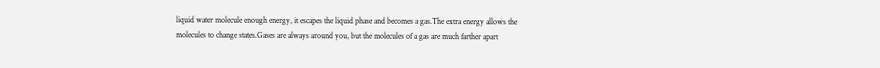liquid water molecule enough energy, it escapes the liquid phase and becomes a gas.The extra energy allows the molecules to change states.Gases are always around you, but the molecules of a gas are much farther apart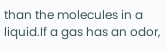than the molecules in a liquid.If a gas has an odor,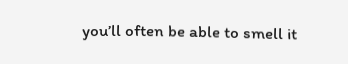you’ll often be able to smell it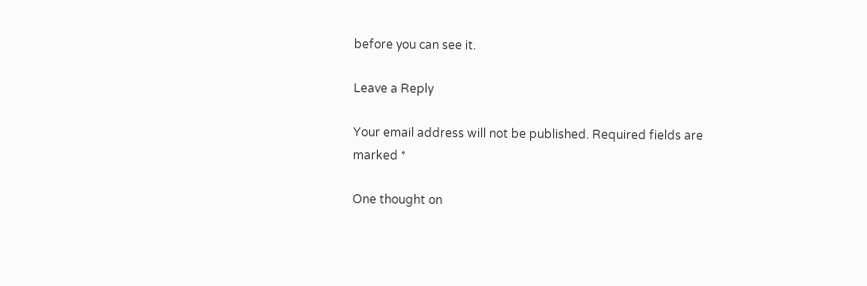before you can see it.

Leave a Reply

Your email address will not be published. Required fields are marked *

One thought on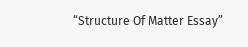“Structure Of Matter Essay”